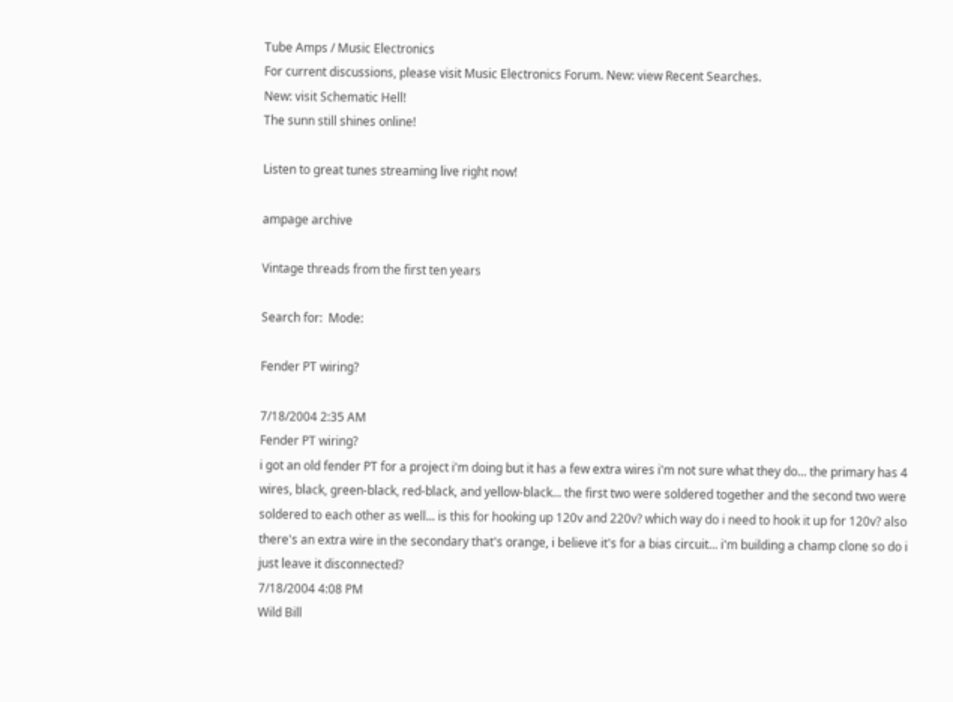Tube Amps / Music Electronics
For current discussions, please visit Music Electronics Forum. New: view Recent Searches.
New: visit Schematic Hell!
The sunn still shines online!

Listen to great tunes streaming live right now!

ampage archive

Vintage threads from the first ten years

Search for:  Mode:

Fender PT wiring?

7/18/2004 2:35 AM
Fender PT wiring?
i got an old fender PT for a project i'm doing but it has a few extra wires i'm not sure what they do... the primary has 4 wires, black, green-black, red-black, and yellow-black... the first two were soldered together and the second two were soldered to each other as well... is this for hooking up 120v and 220v? which way do i need to hook it up for 120v? also there's an extra wire in the secondary that's orange, i believe it's for a bias circuit... i'm building a champ clone so do i just leave it disconnected?
7/18/2004 4:08 PM
Wild Bill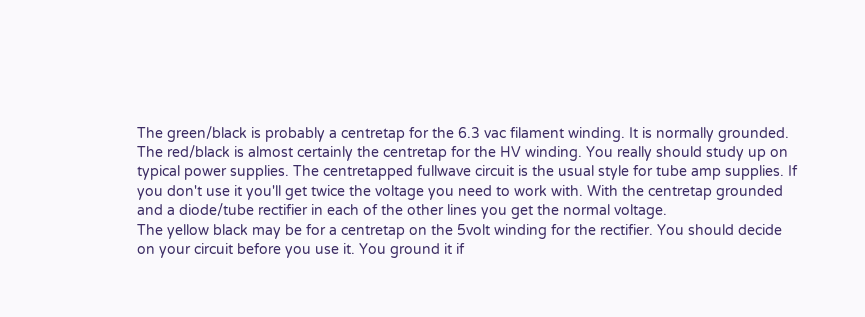The green/black is probably a centretap for the 6.3 vac filament winding. It is normally grounded.
The red/black is almost certainly the centretap for the HV winding. You really should study up on typical power supplies. The centretapped fullwave circuit is the usual style for tube amp supplies. If you don't use it you'll get twice the voltage you need to work with. With the centretap grounded and a diode/tube rectifier in each of the other lines you get the normal voltage.
The yellow black may be for a centretap on the 5volt winding for the rectifier. You should decide on your circuit before you use it. You ground it if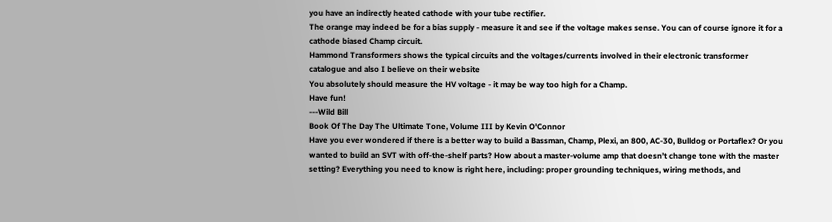you have an indirectly heated cathode with your tube rectifier.
The orange may indeed be for a bias supply - measure it and see if the voltage makes sense. You can of course ignore it for a cathode biased Champ circuit.
Hammond Transformers shows the typical circuits and the voltages/currents involved in their electronic transformer catalogue and also I believe on their website
You absolutely should measure the HV voltage - it may be way too high for a Champ.
Have fun!
---Wild Bill
Book Of The Day The Ultimate Tone, Volume III by Kevin O'Connor
Have you ever wondered if there is a better way to build a Bassman, Champ, Plexi, an 800, AC-30, Bulldog or Portaflex? Or you wanted to build an SVT with off-the-shelf parts? How about a master-volume amp that doesn’t change tone with the master setting? Everything you need to know is right here, including: proper grounding techniques, wiring methods, and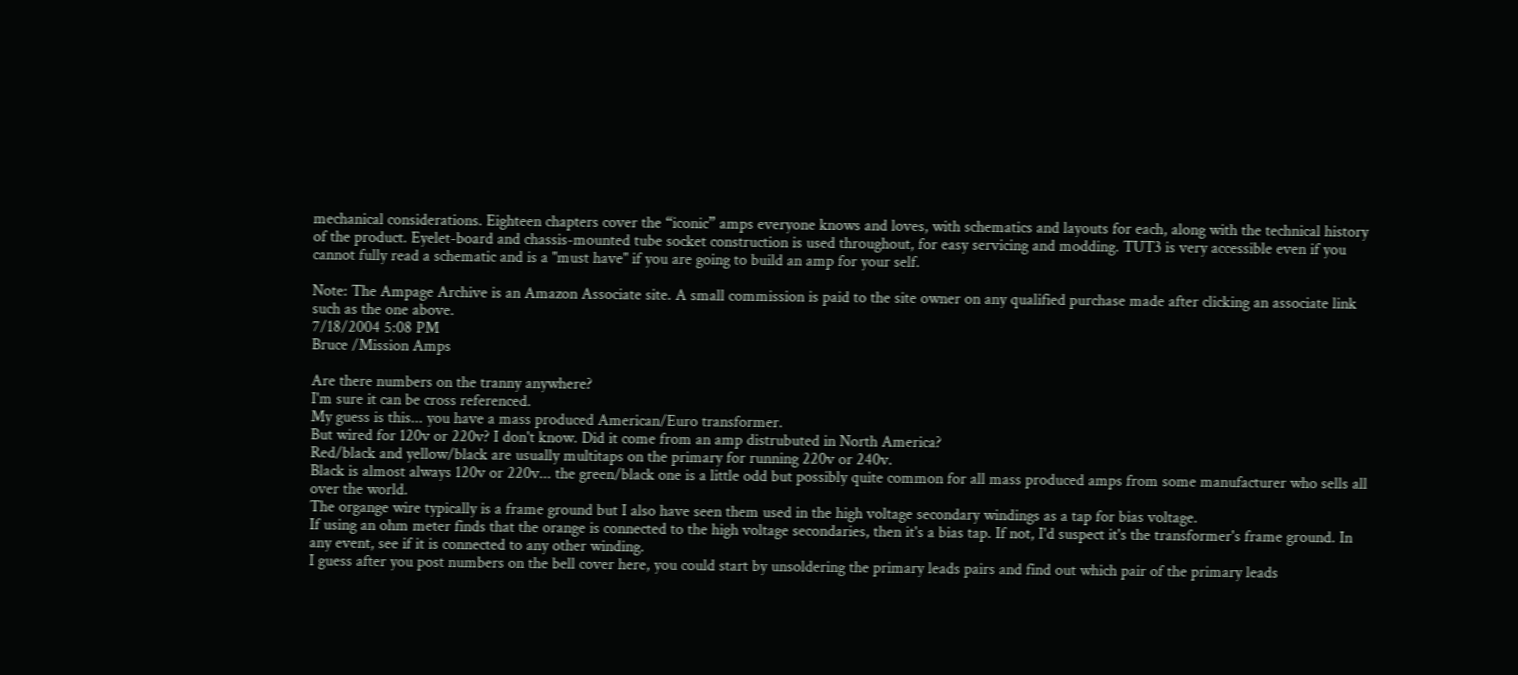mechanical considerations. Eighteen chapters cover the “iconic” amps everyone knows and loves, with schematics and layouts for each, along with the technical history of the product. Eyelet-board and chassis-mounted tube socket construction is used throughout, for easy servicing and modding. TUT3 is very accessible even if you cannot fully read a schematic and is a "must have" if you are going to build an amp for your self.

Note: The Ampage Archive is an Amazon Associate site. A small commission is paid to the site owner on any qualified purchase made after clicking an associate link such as the one above.
7/18/2004 5:08 PM
Bruce /Mission Amps

Are there numbers on the tranny anywhere?
I'm sure it can be cross referenced.
My guess is this... you have a mass produced American/Euro transformer.
But wired for 120v or 220v? I don't know. Did it come from an amp distrubuted in North America?
Red/black and yellow/black are usually multitaps on the primary for running 220v or 240v.
Black is almost always 120v or 220v... the green/black one is a little odd but possibly quite common for all mass produced amps from some manufacturer who sells all over the world.
The organge wire typically is a frame ground but I also have seen them used in the high voltage secondary windings as a tap for bias voltage.
If using an ohm meter finds that the orange is connected to the high voltage secondaries, then it's a bias tap. If not, I'd suspect it's the transformer's frame ground. In any event, see if it is connected to any other winding.
I guess after you post numbers on the bell cover here, you could start by unsoldering the primary leads pairs and find out which pair of the primary leads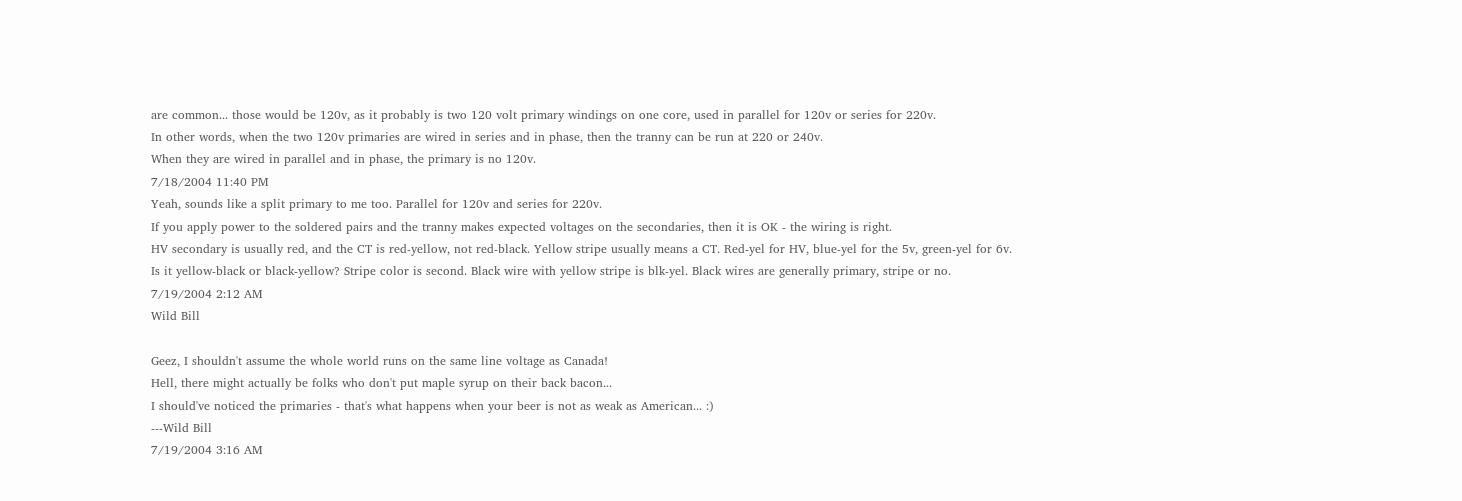are common... those would be 120v, as it probably is two 120 volt primary windings on one core, used in parallel for 120v or series for 220v.
In other words, when the two 120v primaries are wired in series and in phase, then the tranny can be run at 220 or 240v.
When they are wired in parallel and in phase, the primary is no 120v.
7/18/2004 11:40 PM
Yeah, sounds like a split primary to me too. Parallel for 120v and series for 220v.
If you apply power to the soldered pairs and the tranny makes expected voltages on the secondaries, then it is OK - the wiring is right.
HV secondary is usually red, and the CT is red-yellow, not red-black. Yellow stripe usually means a CT. Red-yel for HV, blue-yel for the 5v, green-yel for 6v.
Is it yellow-black or black-yellow? Stripe color is second. Black wire with yellow stripe is blk-yel. Black wires are generally primary, stripe or no.
7/19/2004 2:12 AM
Wild Bill

Geez, I shouldn't assume the whole world runs on the same line voltage as Canada!
Hell, there might actually be folks who don't put maple syrup on their back bacon...
I should've noticed the primaries - that's what happens when your beer is not as weak as American... :)
---Wild Bill
7/19/2004 3:16 AM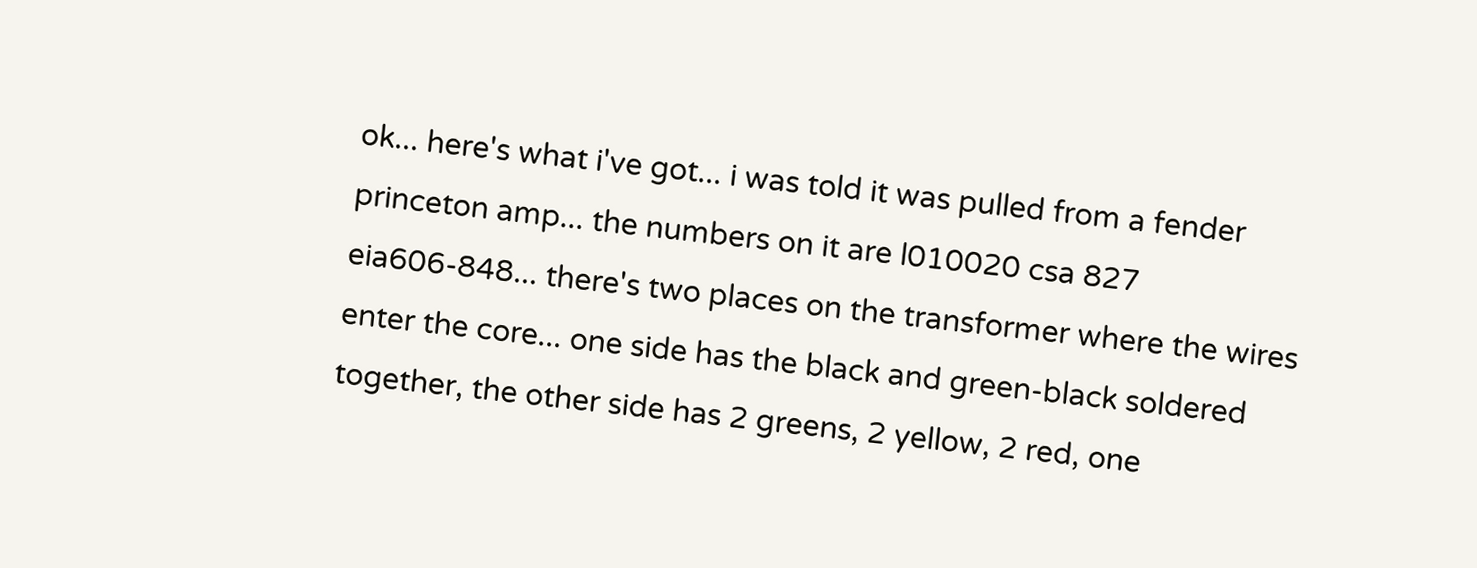ok... here's what i've got... i was told it was pulled from a fender princeton amp... the numbers on it are l010020 csa 827 eia606-848... there's two places on the transformer where the wires enter the core... one side has the black and green-black soldered together, the other side has 2 greens, 2 yellow, 2 red, one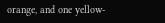orange, and one yellow-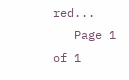red...
   Page 1 of 1